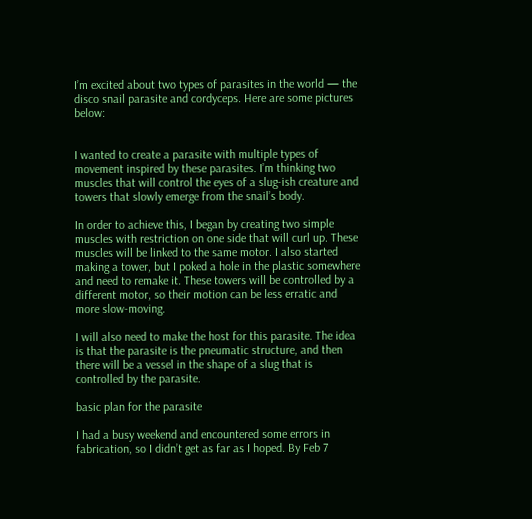I’m excited about two types of parasites in the world — the disco snail parasite and cordyceps. Here are some pictures below:


I wanted to create a parasite with multiple types of movement inspired by these parasites. I’m thinking two muscles that will control the eyes of a slug-ish creature and towers that slowly emerge from the snail’s body.

In order to achieve this, I began by creating two simple muscles with restriction on one side that will curl up. These muscles will be linked to the same motor. I also started making a tower, but I poked a hole in the plastic somewhere and need to remake it. These towers will be controlled by a different motor, so their motion can be less erratic and more slow-moving.

I will also need to make the host for this parasite. The idea is that the parasite is the pneumatic structure, and then there will be a vessel in the shape of a slug that is controlled by the parasite.

basic plan for the parasite

I had a busy weekend and encountered some errors in fabrication, so I didn’t get as far as I hoped. By Feb 7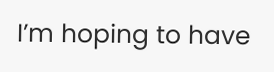I’m hoping to have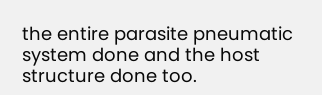the entire parasite pneumatic system done and the host structure done too.